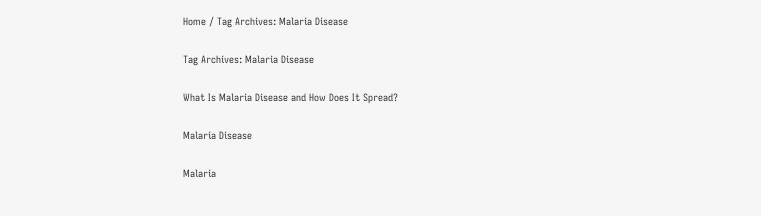Home / Tag Archives: Malaria Disease

Tag Archives: Malaria Disease

What Is Malaria Disease and How Does It Spread?

Malaria Disease

Malaria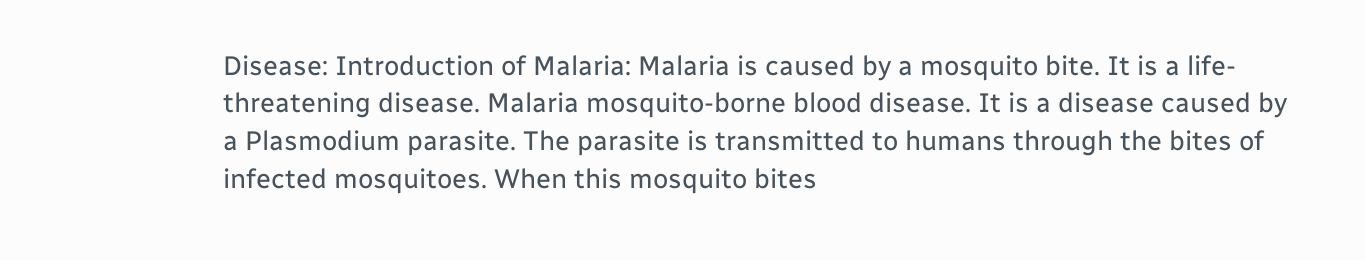Disease: Introduction of Malaria: Malaria is caused by a mosquito bite. It is a life-threatening disease. Malaria mosquito-borne blood disease. It is a disease caused by a Plasmodium parasite. The parasite is transmitted to humans through the bites of infected mosquitoes. When this mosquito bites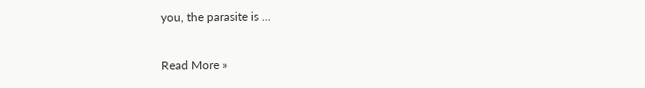you, the parasite is ...

Read More »